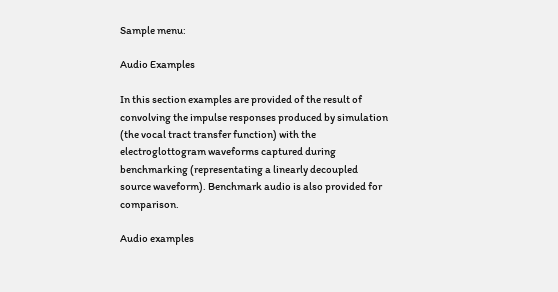Sample menu:

Audio Examples

In this section examples are provided of the result of convolving the impulse responses produced by simulation (the vocal tract transfer function) with the electroglottogram waveforms captured during benchmarking (representating a linearly decoupled source waveform). Benchmark audio is also provided for comparison.

Audio examples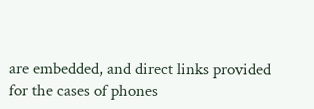are embedded, and direct links provided for the cases of phones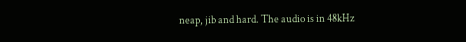neap, jib and hard. The audio is in 48kHz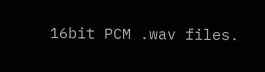16bit PCM .wav files.